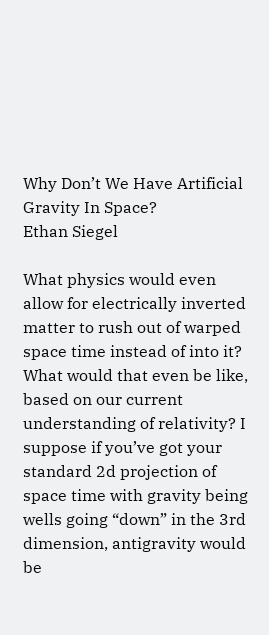Why Don’t We Have Artificial Gravity In Space?
Ethan Siegel

What physics would even allow for electrically inverted matter to rush out of warped space time instead of into it? What would that even be like, based on our current understanding of relativity? I suppose if you’ve got your standard 2d projection of space time with gravity being wells going “down” in the 3rd dimension, antigravity would be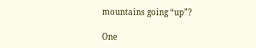mountains going “up”?

One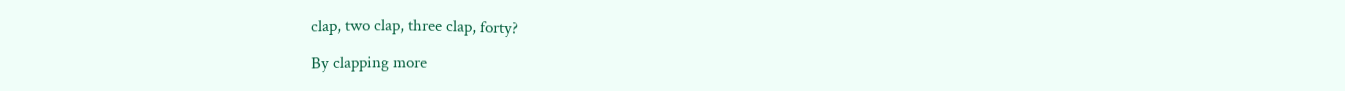clap, two clap, three clap, forty?

By clapping more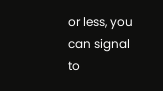or less, you can signal to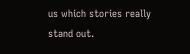us which stories really stand out.